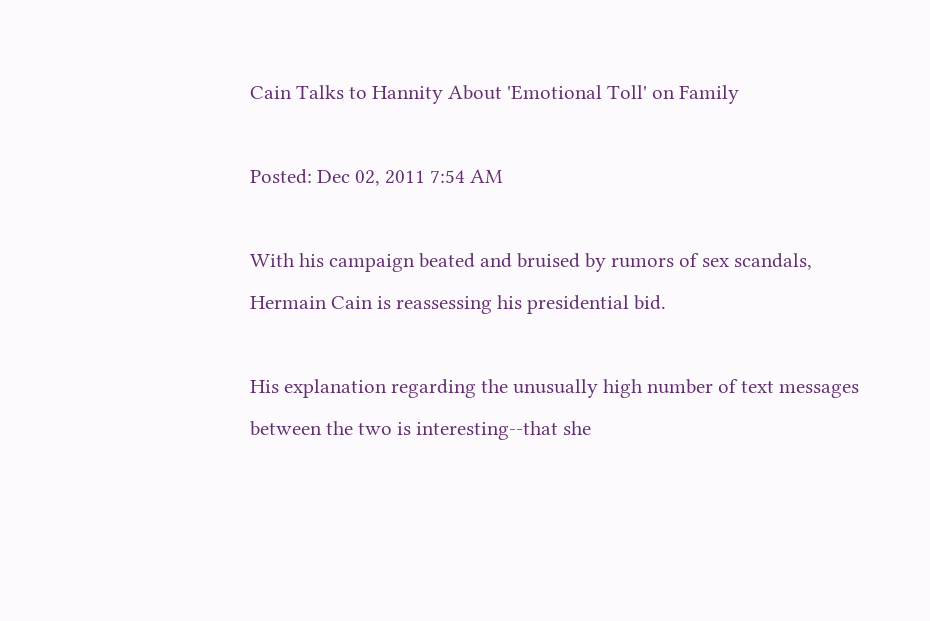Cain Talks to Hannity About 'Emotional Toll' on Family

Posted: Dec 02, 2011 7:54 AM

With his campaign beated and bruised by rumors of sex scandals, Hermain Cain is reassessing his presidential bid.

His explanation regarding the unusually high number of text messages between the two is interesting--that she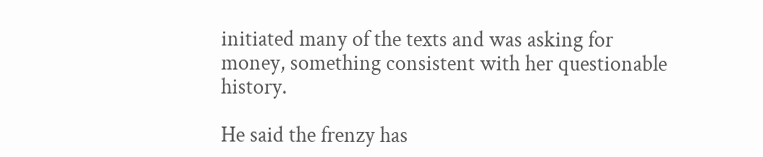initiated many of the texts and was asking for money, something consistent with her questionable history.

He said the frenzy has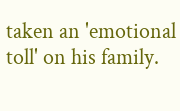taken an 'emotional toll' on his family.